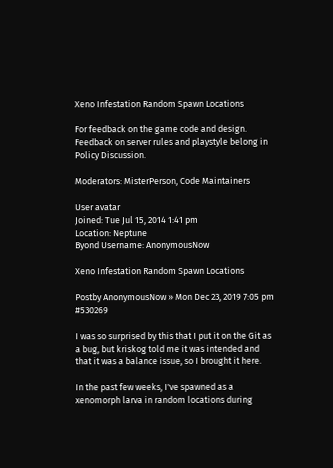Xeno Infestation Random Spawn Locations

For feedback on the game code and design. Feedback on server rules and playstyle belong in Policy Discussion.

Moderators: MisterPerson, Code Maintainers

User avatar
Joined: Tue Jul 15, 2014 1:41 pm
Location: Neptune
Byond Username: AnonymousNow

Xeno Infestation Random Spawn Locations

Postby AnonymousNow » Mon Dec 23, 2019 7:05 pm #530269

I was so surprised by this that I put it on the Git as a bug, but kriskog told me it was intended and that it was a balance issue, so I brought it here.

In the past few weeks, I've spawned as a xenomorph larva in random locations during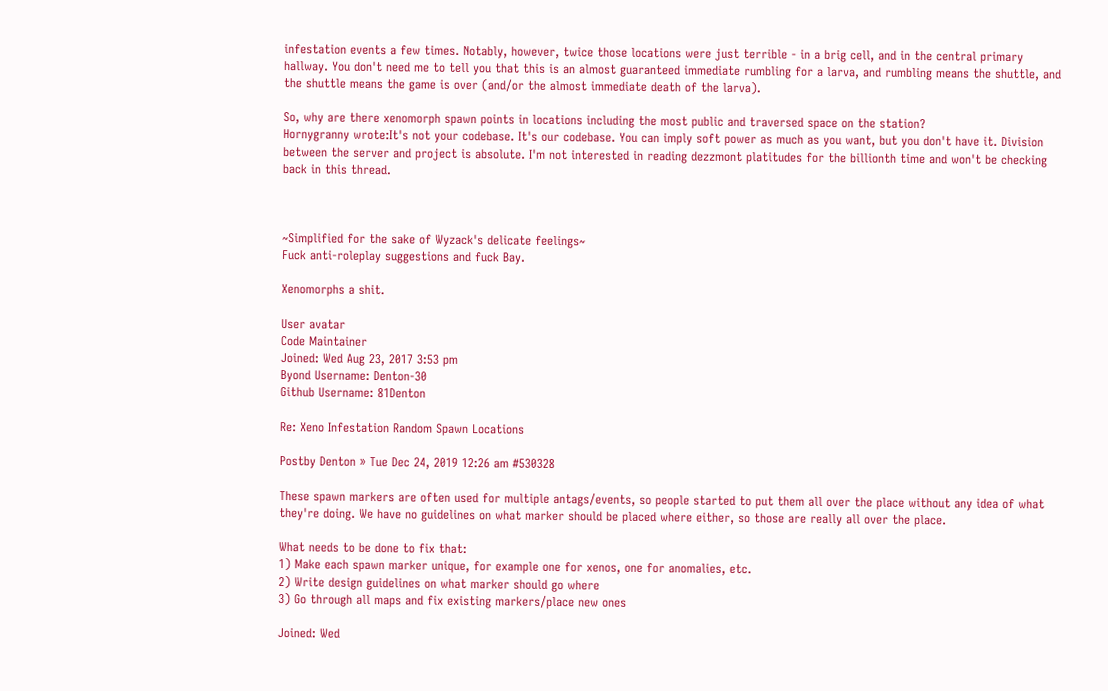infestation events a few times. Notably, however, twice those locations were just terrible - in a brig cell, and in the central primary hallway. You don't need me to tell you that this is an almost guaranteed immediate rumbling for a larva, and rumbling means the shuttle, and the shuttle means the game is over (and/or the almost immediate death of the larva).

So, why are there xenomorph spawn points in locations including the most public and traversed space on the station?
Hornygranny wrote:It's not your codebase. It's our codebase. You can imply soft power as much as you want, but you don't have it. Division between the server and project is absolute. I'm not interested in reading dezzmont platitudes for the billionth time and won't be checking back in this thread.



~Simplified for the sake of Wyzack's delicate feelings~
Fuck anti-roleplay suggestions and fuck Bay.

Xenomorphs a shit.

User avatar
Code Maintainer
Joined: Wed Aug 23, 2017 3:53 pm
Byond Username: Denton-30
Github Username: 81Denton

Re: Xeno Infestation Random Spawn Locations

Postby Denton » Tue Dec 24, 2019 12:26 am #530328

These spawn markers are often used for multiple antags/events, so people started to put them all over the place without any idea of what they're doing. We have no guidelines on what marker should be placed where either, so those are really all over the place.

What needs to be done to fix that:
1) Make each spawn marker unique, for example one for xenos, one for anomalies, etc.
2) Write design guidelines on what marker should go where
3) Go through all maps and fix existing markers/place new ones

Joined: Wed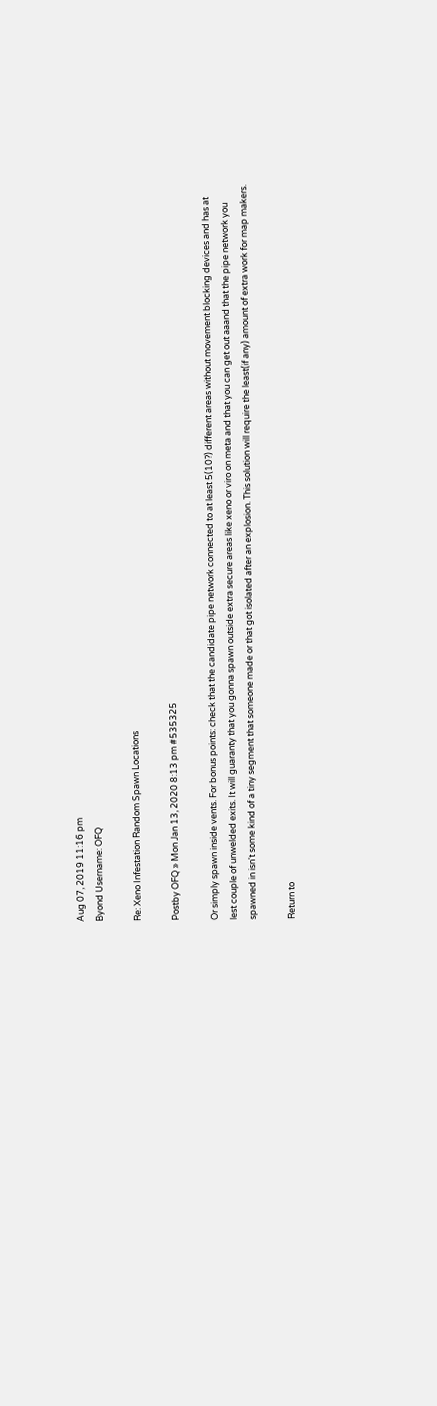Aug 07, 2019 11:16 pm
Byond Username: OFQ

Re: Xeno Infestation Random Spawn Locations

Postby OFQ » Mon Jan 13, 2020 8:13 pm #535325

Or simply spawn inside vents. For bonus points: check that the candidate pipe network connected to at least 5(10?) different areas without movement blocking devices and has at lest couple of unwelded exits. It will guaranty that you gonna spawn outside extra secure areas like xeno or viro on meta and that you can get out aaand that the pipe network you spawned in isn't some kind of a tiny segment that someone made or that got isolated after an explosion. This solution will require the least(if any) amount of extra work for map makers.

Return to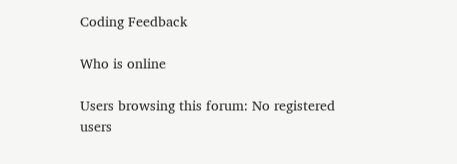Coding Feedback

Who is online

Users browsing this forum: No registered users